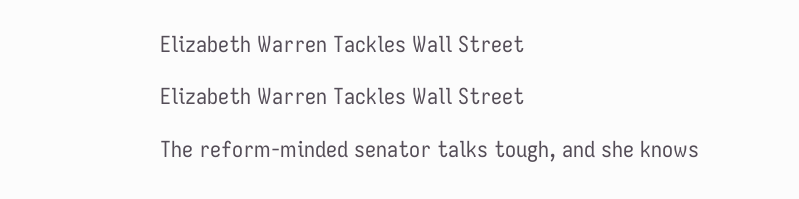Elizabeth Warren Tackles Wall Street

Elizabeth Warren Tackles Wall Street

The reform-minded senator talks tough, and she knows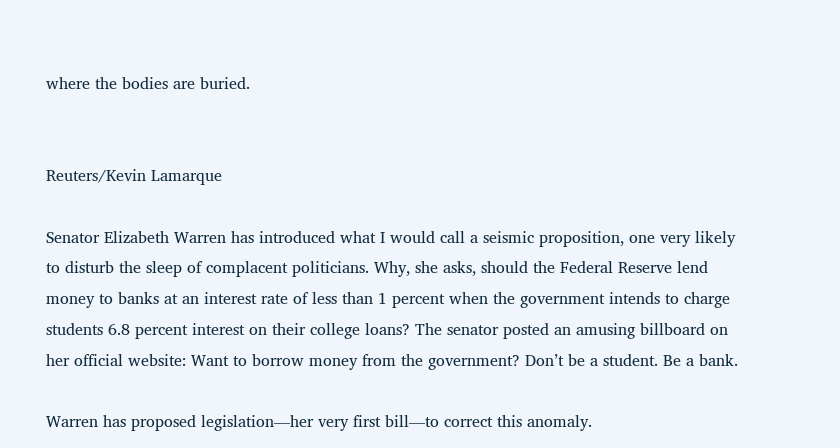where the bodies are buried.


Reuters/Kevin Lamarque

Senator Elizabeth Warren has introduced what I would call a seismic proposition, one very likely to disturb the sleep of complacent politicians. Why, she asks, should the Federal Reserve lend money to banks at an interest rate of less than 1 percent when the government intends to charge students 6.8 percent interest on their college loans? The senator posted an amusing billboard on her official website: Want to borrow money from the government? Don’t be a student. Be a bank.

Warren has proposed legislation—her very first bill—to correct this anomaly.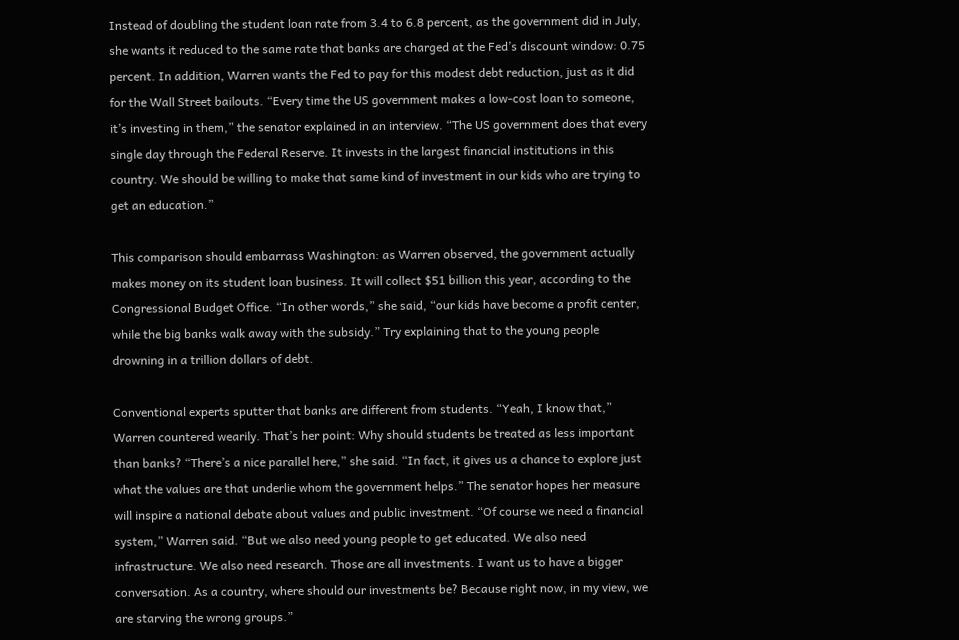Instead of doubling the student loan rate from 3.4 to 6.8 percent, as the government did in July, she wants it reduced to the same rate that banks are charged at the Fed’s discount window: 0.75 percent. In addition, Warren wants the Fed to pay for this modest debt reduction, just as it did for the Wall Street bailouts. “Every time the US government makes a low-cost loan to someone, it’s investing in them,” the senator explained in an interview. “The US government does that every single day through the Federal Reserve. It invests in the largest financial institutions in this country. We should be willing to make that same kind of investment in our kids who are trying to get an education.”

This comparison should embarrass Washington: as Warren observed, the government actually makes money on its student loan business. It will collect $51 billion this year, according to the Congressional Budget Office. “In other words,” she said, “our kids have become a profit center, while the big banks walk away with the subsidy.” Try explaining that to the young people drowning in a trillion dollars of debt.

Conventional experts sputter that banks are different from students. “Yeah, I know that,” Warren countered wearily. That’s her point: Why should students be treated as less important than banks? “There’s a nice parallel here,” she said. “In fact, it gives us a chance to explore just what the values are that underlie whom the government helps.” The senator hopes her measure will inspire a national debate about values and public investment. “Of course we need a financial system,” Warren said. “But we also need young people to get educated. We also need infrastructure. We also need research. Those are all investments. I want us to have a bigger conversation. As a country, where should our investments be? Because right now, in my view, we are starving the wrong groups.”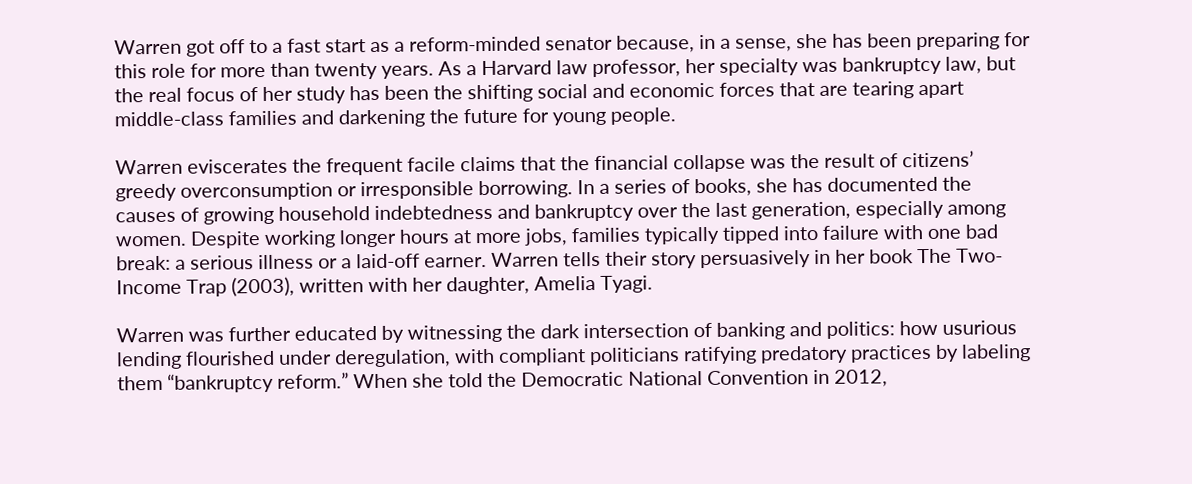Warren got off to a fast start as a reform-minded senator because, in a sense, she has been preparing for this role for more than twenty years. As a Harvard law professor, her specialty was bankruptcy law, but the real focus of her study has been the shifting social and economic forces that are tearing apart middle-class families and darkening the future for young people.

Warren eviscerates the frequent facile claims that the financial collapse was the result of citizens’ greedy overconsumption or irresponsible borrowing. In a series of books, she has documented the causes of growing household indebtedness and bankruptcy over the last generation, especially among women. Despite working longer hours at more jobs, families typically tipped into failure with one bad break: a serious illness or a laid-off earner. Warren tells their story persuasively in her book The Two-Income Trap (2003), written with her daughter, Amelia Tyagi.

Warren was further educated by witnessing the dark intersection of banking and politics: how usurious lending flourished under deregulation, with compliant politicians ratifying predatory practices by labeling them “bankruptcy reform.” When she told the Democratic National Convention in 2012,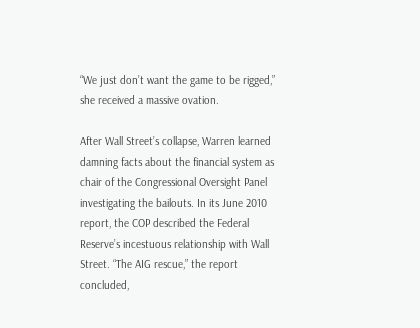“We just don’t want the game to be rigged,” she received a massive ovation.

After Wall Street’s collapse, Warren learned damning facts about the financial system as chair of the Congressional Oversight Panel investigating the bailouts. In its June 2010 report, the COP described the Federal Reserve’s incestuous relationship with Wall Street. “The AIG rescue,” the report concluded,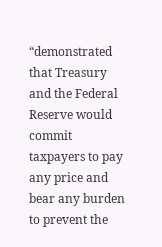“demonstrated that Treasury and the Federal Reserve would commit taxpayers to pay any price and bear any burden to prevent the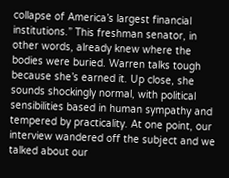collapse of America’s largest financial institutions.” This freshman senator, in other words, already knew where the bodies were buried. Warren talks tough because she’s earned it. Up close, she sounds shockingly normal, with political sensibilities based in human sympathy and tempered by practicality. At one point, our interview wandered off the subject and we talked about our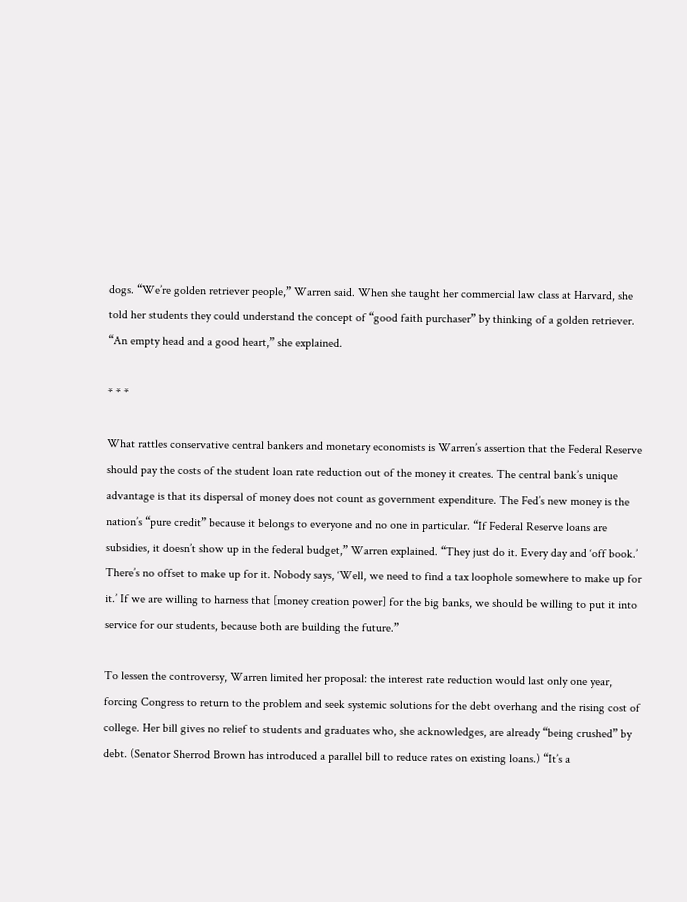dogs. “We’re golden retriever people,” Warren said. When she taught her commercial law class at Harvard, she told her students they could understand the concept of “good faith purchaser” by thinking of a golden retriever. “An empty head and a good heart,” she explained.

* * *

What rattles conservative central bankers and monetary economists is Warren’s assertion that the Federal Reserve should pay the costs of the student loan rate reduction out of the money it creates. The central bank’s unique advantage is that its dispersal of money does not count as government expenditure. The Fed’s new money is the nation’s “pure credit” because it belongs to everyone and no one in particular. “If Federal Reserve loans are subsidies, it doesn’t show up in the federal budget,” Warren explained. “They just do it. Every day and ‘off book.’ There’s no offset to make up for it. Nobody says, ‘Well, we need to find a tax loophole somewhere to make up for it.’ If we are willing to harness that [money creation power] for the big banks, we should be willing to put it into service for our students, because both are building the future.”

To lessen the controversy, Warren limited her proposal: the interest rate reduction would last only one year, forcing Congress to return to the problem and seek systemic solutions for the debt overhang and the rising cost of college. Her bill gives no relief to students and graduates who, she acknowledges, are already “being crushed” by debt. (Senator Sherrod Brown has introduced a parallel bill to reduce rates on existing loans.) “It’s a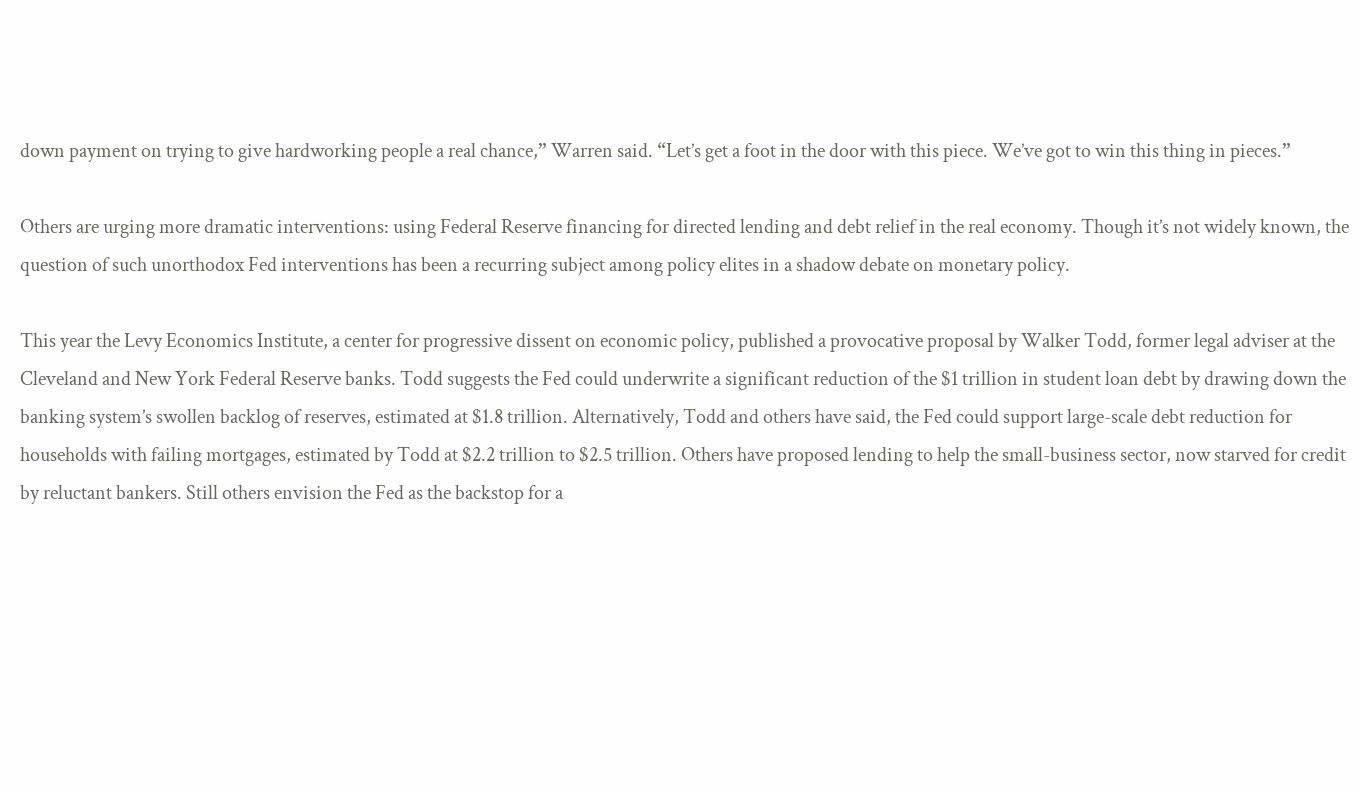down payment on trying to give hardworking people a real chance,” Warren said. “Let’s get a foot in the door with this piece. We’ve got to win this thing in pieces.”

Others are urging more dramatic interventions: using Federal Reserve financing for directed lending and debt relief in the real economy. Though it’s not widely known, the question of such unorthodox Fed interventions has been a recurring subject among policy elites in a shadow debate on monetary policy.

This year the Levy Economics Institute, a center for progressive dissent on economic policy, published a provocative proposal by Walker Todd, former legal adviser at the Cleveland and New York Federal Reserve banks. Todd suggests the Fed could underwrite a significant reduction of the $1 trillion in student loan debt by drawing down the banking system’s swollen backlog of reserves, estimated at $1.8 trillion. Alternatively, Todd and others have said, the Fed could support large-scale debt reduction for households with failing mortgages, estimated by Todd at $2.2 trillion to $2.5 trillion. Others have proposed lending to help the small-business sector, now starved for credit by reluctant bankers. Still others envision the Fed as the backstop for a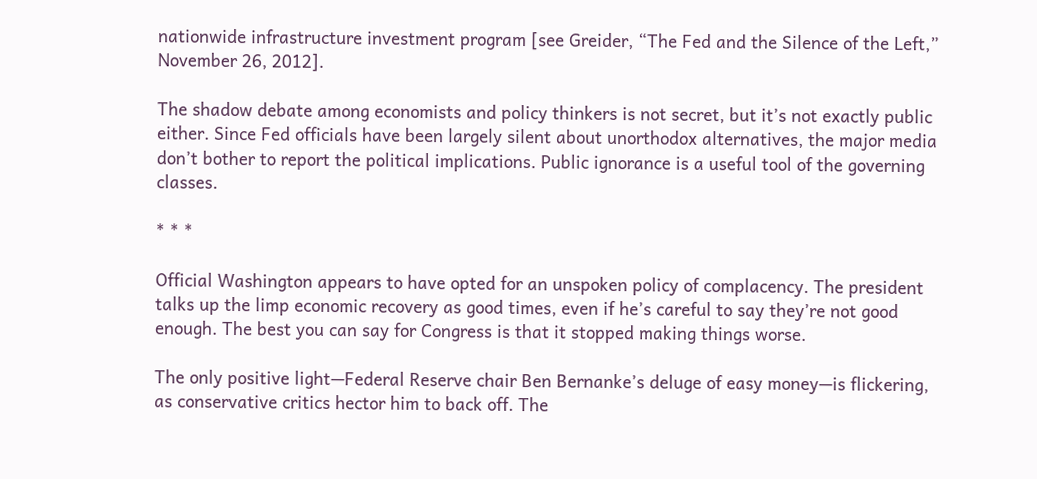nationwide infrastructure investment program [see Greider, “The Fed and the Silence of the Left,” November 26, 2012].

The shadow debate among economists and policy thinkers is not secret, but it’s not exactly public either. Since Fed officials have been largely silent about unorthodox alternatives, the major media don’t bother to report the political implications. Public ignorance is a useful tool of the governing classes.

* * *

Official Washington appears to have opted for an unspoken policy of complacency. The president talks up the limp economic recovery as good times, even if he’s careful to say they’re not good enough. The best you can say for Congress is that it stopped making things worse.

The only positive light—Federal Reserve chair Ben Bernanke’s deluge of easy money—is flickering, as conservative critics hector him to back off. The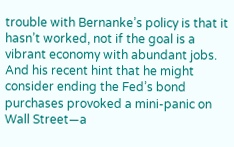trouble with Bernanke’s policy is that it hasn’t worked, not if the goal is a vibrant economy with abundant jobs. And his recent hint that he might consider ending the Fed’s bond purchases provoked a mini-panic on Wall Street—a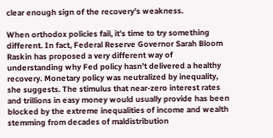clear enough sign of the recovery’s weakness.

When orthodox policies fail, it’s time to try something different. In fact, Federal Reserve Governor Sarah Bloom Raskin has proposed a very different way of understanding why Fed policy hasn’t delivered a healthy recovery. Monetary policy was neutralized by inequality, she suggests. The stimulus that near-zero interest rates and trillions in easy money would usually provide has been blocked by the extreme inequalities of income and wealth stemming from decades of maldistribution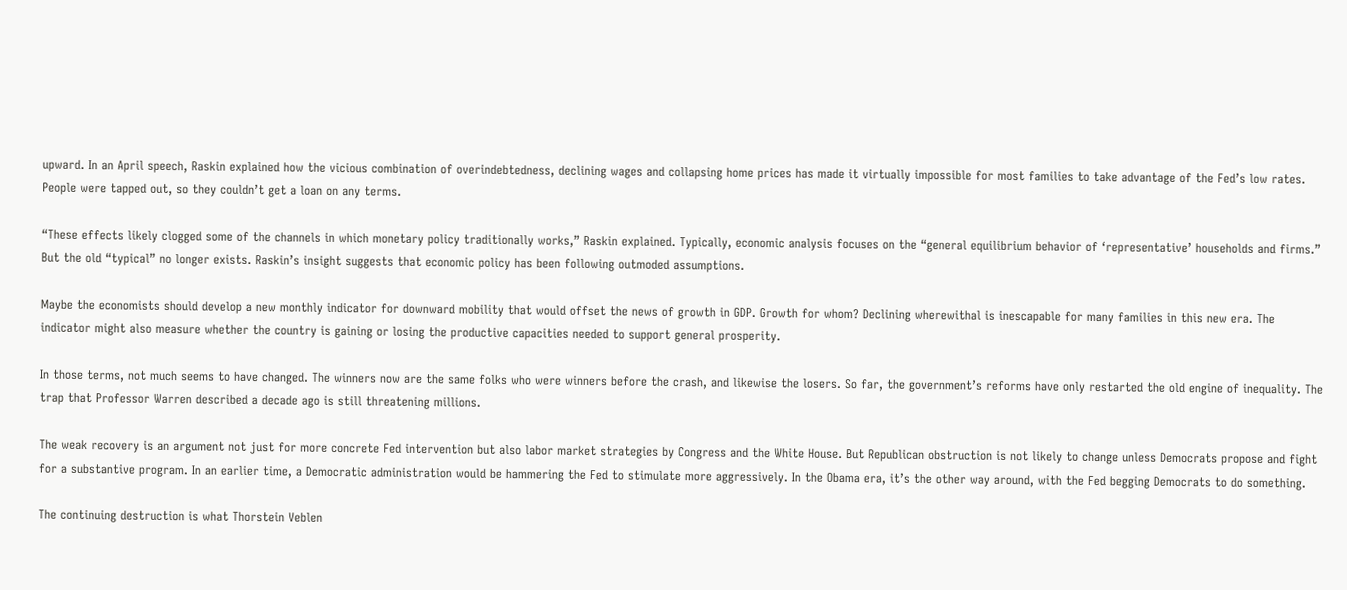upward. In an April speech, Raskin explained how the vicious combination of overindebtedness, declining wages and collapsing home prices has made it virtually impossible for most families to take advantage of the Fed’s low rates. People were tapped out, so they couldn’t get a loan on any terms.

“These effects likely clogged some of the channels in which monetary policy traditionally works,” Raskin explained. Typically, economic analysis focuses on the “general equilibrium behavior of ‘representative’ households and firms.” But the old “typical” no longer exists. Raskin’s insight suggests that economic policy has been following outmoded assumptions.

Maybe the economists should develop a new monthly indicator for downward mobility that would offset the news of growth in GDP. Growth for whom? Declining wherewithal is inescapable for many families in this new era. The indicator might also measure whether the country is gaining or losing the productive capacities needed to support general prosperity.

In those terms, not much seems to have changed. The winners now are the same folks who were winners before the crash, and likewise the losers. So far, the government’s reforms have only restarted the old engine of inequality. The trap that Professor Warren described a decade ago is still threatening millions.

The weak recovery is an argument not just for more concrete Fed intervention but also labor market strategies by Congress and the White House. But Republican obstruction is not likely to change unless Democrats propose and fight for a substantive program. In an earlier time, a Democratic administration would be hammering the Fed to stimulate more aggressively. In the Obama era, it’s the other way around, with the Fed begging Democrats to do something.

The continuing destruction is what Thorstein Veblen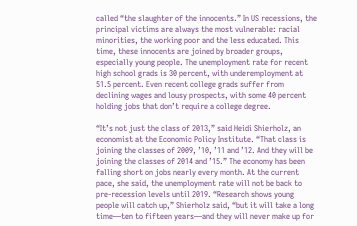called “the slaughter of the innocents.” In US recessions, the principal victims are always the most vulnerable: racial minorities, the working poor and the less educated. This time, these innocents are joined by broader groups, especially young people. The unemployment rate for recent high school grads is 30 percent, with underemployment at 51.5 percent. Even recent college grads suffer from declining wages and lousy prospects, with some 40 percent holding jobs that don’t require a college degree.

“It’s not just the class of 2013,” said Heidi Shierholz, an economist at the Economic Policy Institute. “That class is joining the classes of 2009, ’10, ’11 and ’12. And they will be joining the classes of 2014 and ’15.” The economy has been falling short on jobs nearly every month. At the current pace, she said, the unemployment rate will not be back to pre-recession levels until 2019. “Research shows young people will catch up,” Shierholz said, “but it will take a long time—ten to fifteen years—and they will never make up for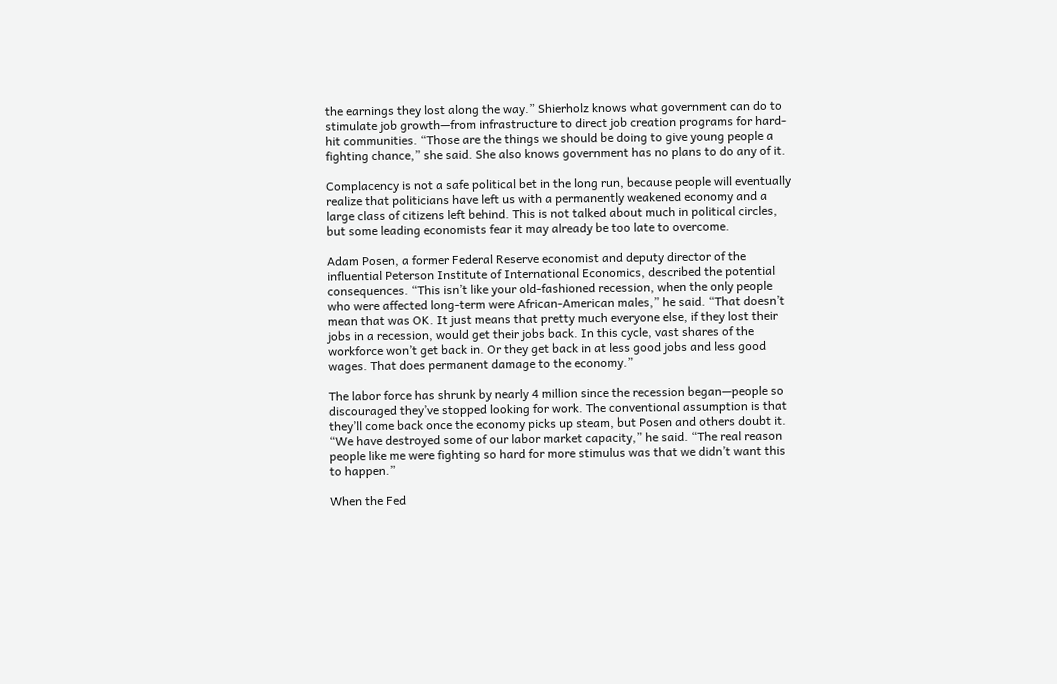the earnings they lost along the way.” Shierholz knows what government can do to stimulate job growth—from infrastructure to direct job creation programs for hard-hit communities. “Those are the things we should be doing to give young people a fighting chance,” she said. She also knows government has no plans to do any of it.

Complacency is not a safe political bet in the long run, because people will eventually realize that politicians have left us with a permanently weakened economy and a large class of citizens left behind. This is not talked about much in political circles, but some leading economists fear it may already be too late to overcome.

Adam Posen, a former Federal Reserve economist and deputy director of the influential Peterson Institute of International Economics, described the potential consequences. “This isn’t like your old-fashioned recession, when the only people who were affected long-term were African-American males,” he said. “That doesn’t mean that was OK. It just means that pretty much everyone else, if they lost their jobs in a recession, would get their jobs back. In this cycle, vast shares of the workforce won’t get back in. Or they get back in at less good jobs and less good wages. That does permanent damage to the economy.”

The labor force has shrunk by nearly 4 million since the recession began—people so discouraged they’ve stopped looking for work. The conventional assumption is that they’ll come back once the economy picks up steam, but Posen and others doubt it. “We have destroyed some of our labor market capacity,” he said. “The real reason people like me were fighting so hard for more stimulus was that we didn’t want this to happen.”

When the Fed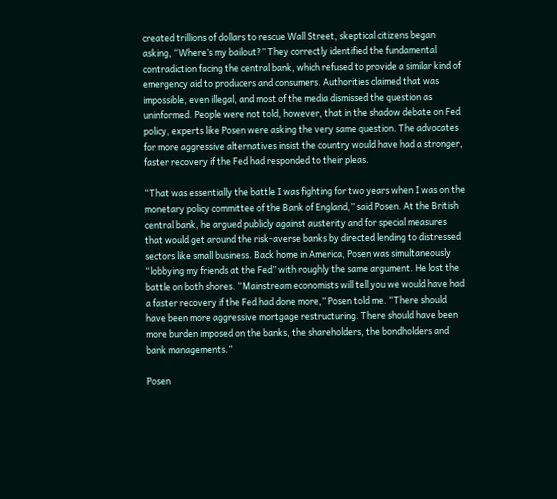created trillions of dollars to rescue Wall Street, skeptical citizens began asking, “Where’s my bailout?” They correctly identified the fundamental contradiction facing the central bank, which refused to provide a similar kind of emergency aid to producers and consumers. Authorities claimed that was impossible, even illegal, and most of the media dismissed the question as uninformed. People were not told, however, that in the shadow debate on Fed policy, experts like Posen were asking the very same question. The advocates for more aggressive alternatives insist the country would have had a stronger, faster recovery if the Fed had responded to their pleas.

“That was essentially the battle I was fighting for two years when I was on the monetary policy committee of the Bank of England,” said Posen. At the British central bank, he argued publicly against austerity and for special measures that would get around the risk-averse banks by directed lending to distressed sectors like small business. Back home in America, Posen was simultaneously “lobbying my friends at the Fed” with roughly the same argument. He lost the battle on both shores. “Mainstream economists will tell you we would have had a faster recovery if the Fed had done more,” Posen told me. “There should have been more aggressive mortgage restructuring. There should have been more burden imposed on the banks, the shareholders, the bondholders and bank managements.”

Posen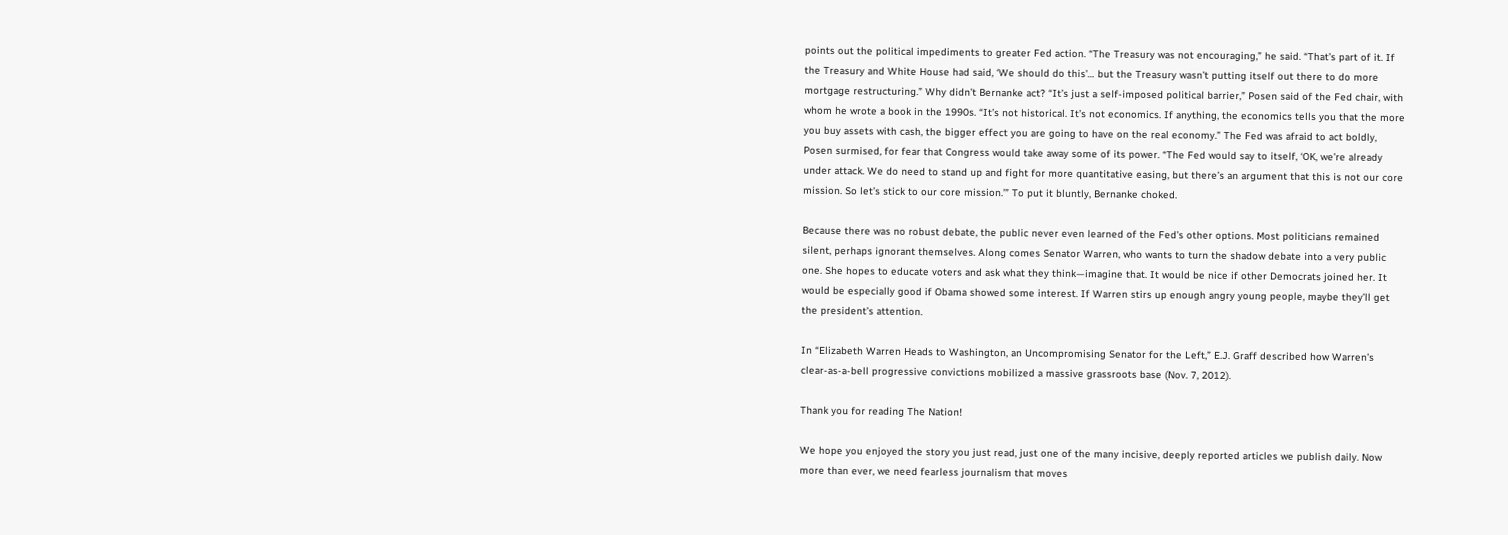points out the political impediments to greater Fed action. “The Treasury was not encouraging,” he said. “That’s part of it. If the Treasury and White House had said, ‘We should do this’… but the Treasury wasn’t putting itself out there to do more mortgage restructuring.” Why didn’t Bernanke act? “It’s just a self-imposed political barrier,” Posen said of the Fed chair, with whom he wrote a book in the 1990s. “It’s not historical. It’s not economics. If anything, the economics tells you that the more you buy assets with cash, the bigger effect you are going to have on the real economy.” The Fed was afraid to act boldly, Posen surmised, for fear that Congress would take away some of its power. “The Fed would say to itself, ‘OK, we’re already under attack. We do need to stand up and fight for more quantitative easing, but there’s an argument that this is not our core mission. So let’s stick to our core mission.’” To put it bluntly, Bernanke choked.

Because there was no robust debate, the public never even learned of the Fed’s other options. Most politicians remained silent, perhaps ignorant themselves. Along comes Senator Warren, who wants to turn the shadow debate into a very public one. She hopes to educate voters and ask what they think—imagine that. It would be nice if other Democrats joined her. It would be especially good if Obama showed some interest. If Warren stirs up enough angry young people, maybe they’ll get the president’s attention.

In “Elizabeth Warren Heads to Washington, an Uncompromising Senator for the Left,” E.J. Graff described how Warren’s clear-as-a-bell progressive convictions mobilized a massive grassroots base (Nov. 7, 2012).

Thank you for reading The Nation!

We hope you enjoyed the story you just read, just one of the many incisive, deeply reported articles we publish daily. Now more than ever, we need fearless journalism that moves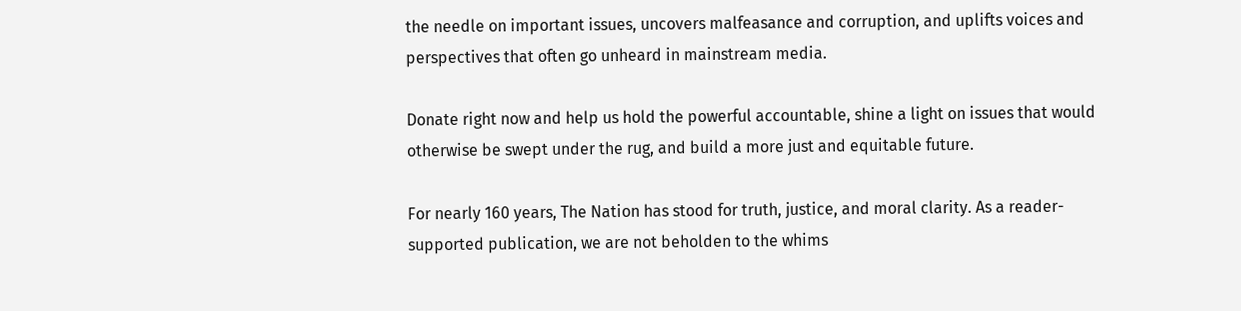the needle on important issues, uncovers malfeasance and corruption, and uplifts voices and perspectives that often go unheard in mainstream media.

Donate right now and help us hold the powerful accountable, shine a light on issues that would otherwise be swept under the rug, and build a more just and equitable future.

For nearly 160 years, The Nation has stood for truth, justice, and moral clarity. As a reader-supported publication, we are not beholden to the whims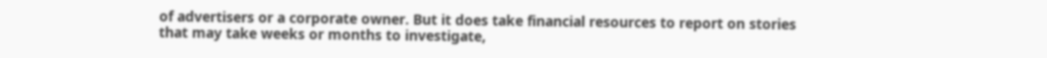of advertisers or a corporate owner. But it does take financial resources to report on stories that may take weeks or months to investigate,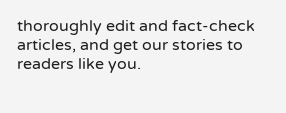thoroughly edit and fact-check articles, and get our stories to readers like you.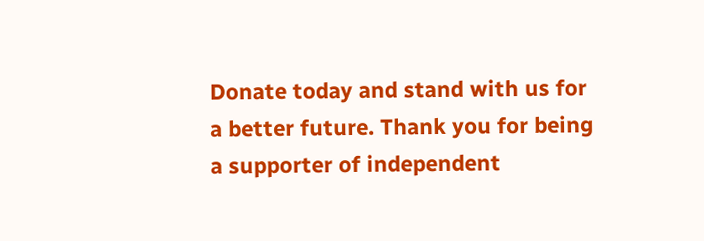Donate today and stand with us for a better future. Thank you for being a supporter of independent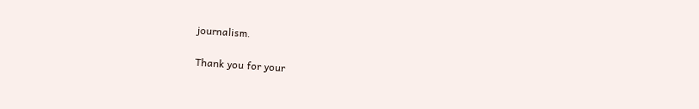journalism.

Thank you for your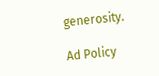generosity.

Ad Policy